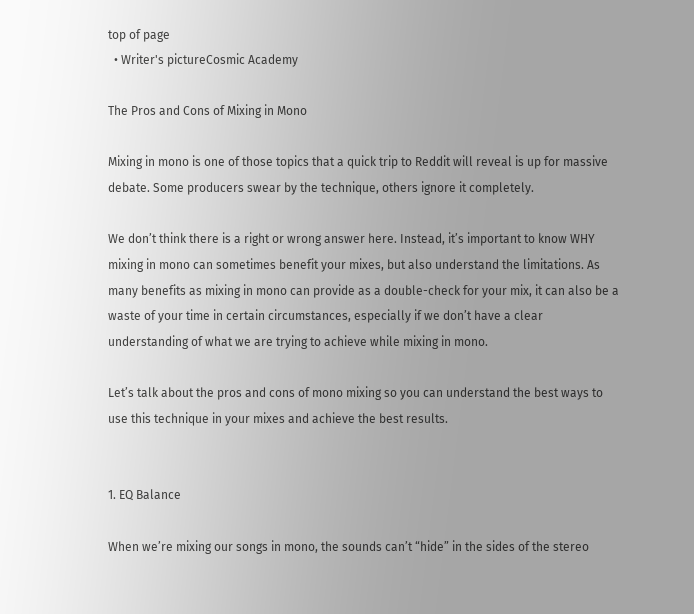top of page
  • Writer's pictureCosmic Academy

The Pros and Cons of Mixing in Mono

Mixing in mono is one of those topics that a quick trip to Reddit will reveal is up for massive debate. Some producers swear by the technique, others ignore it completely.

We don’t think there is a right or wrong answer here. Instead, it’s important to know WHY mixing in mono can sometimes benefit your mixes, but also understand the limitations. As many benefits as mixing in mono can provide as a double-check for your mix, it can also be a waste of your time in certain circumstances, especially if we don’t have a clear understanding of what we are trying to achieve while mixing in mono.

Let’s talk about the pros and cons of mono mixing so you can understand the best ways to use this technique in your mixes and achieve the best results.


1. EQ Balance

When we’re mixing our songs in mono, the sounds can’t “hide” in the sides of the stereo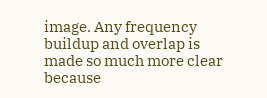image. Any frequency buildup and overlap is made so much more clear because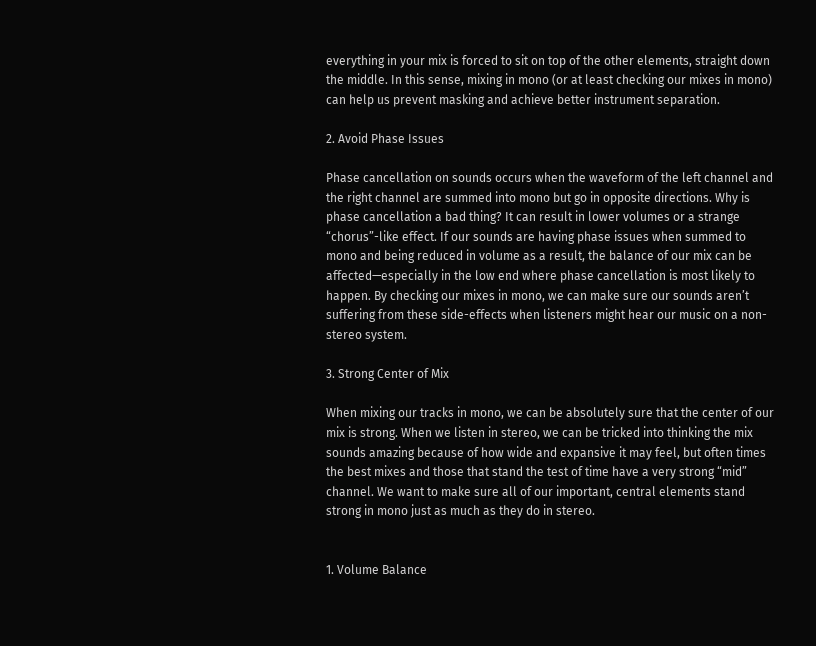everything in your mix is forced to sit on top of the other elements, straight down the middle. In this sense, mixing in mono (or at least checking our mixes in mono) can help us prevent masking and achieve better instrument separation.

2. Avoid Phase Issues

Phase cancellation on sounds occurs when the waveform of the left channel and the right channel are summed into mono but go in opposite directions. Why is phase cancellation a bad thing? It can result in lower volumes or a strange “chorus”-like effect. If our sounds are having phase issues when summed to mono and being reduced in volume as a result, the balance of our mix can be affected—especially in the low end where phase cancellation is most likely to happen. By checking our mixes in mono, we can make sure our sounds aren’t suffering from these side-effects when listeners might hear our music on a non-stereo system.

3. Strong Center of Mix

When mixing our tracks in mono, we can be absolutely sure that the center of our mix is strong. When we listen in stereo, we can be tricked into thinking the mix sounds amazing because of how wide and expansive it may feel, but often times the best mixes and those that stand the test of time have a very strong “mid” channel. We want to make sure all of our important, central elements stand strong in mono just as much as they do in stereo.


1. Volume Balance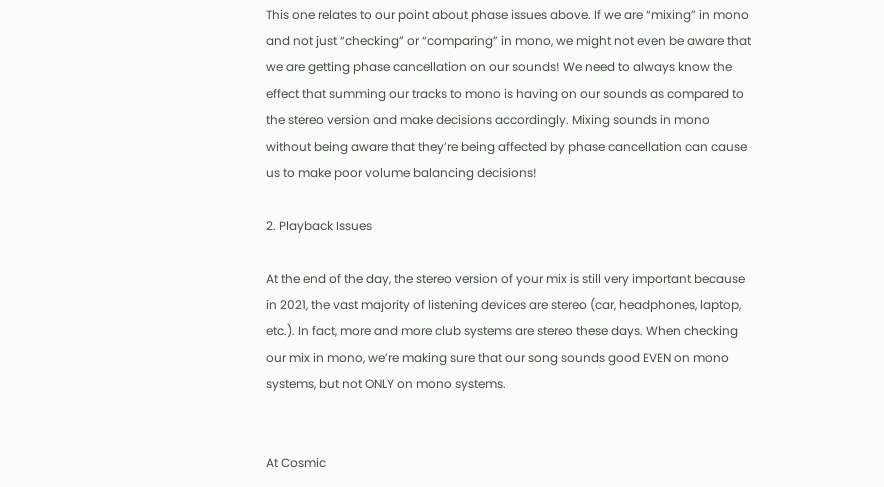This one relates to our point about phase issues above. If we are “mixing” in mono and not just “checking” or “comparing” in mono, we might not even be aware that we are getting phase cancellation on our sounds! We need to always know the effect that summing our tracks to mono is having on our sounds as compared to the stereo version and make decisions accordingly. Mixing sounds in mono without being aware that they’re being affected by phase cancellation can cause us to make poor volume balancing decisions!

2. Playback Issues

At the end of the day, the stereo version of your mix is still very important because in 2021, the vast majority of listening devices are stereo (car, headphones, laptop, etc.). In fact, more and more club systems are stereo these days. When checking our mix in mono, we’re making sure that our song sounds good EVEN on mono systems, but not ONLY on mono systems.


At Cosmic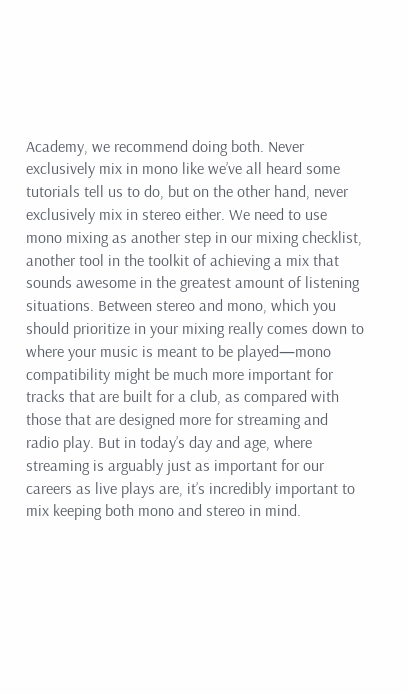Academy, we recommend doing both. Never exclusively mix in mono like we’ve all heard some tutorials tell us to do, but on the other hand, never exclusively mix in stereo either. We need to use mono mixing as another step in our mixing checklist, another tool in the toolkit of achieving a mix that sounds awesome in the greatest amount of listening situations. Between stereo and mono, which you should prioritize in your mixing really comes down to where your music is meant to be played—mono compatibility might be much more important for tracks that are built for a club, as compared with those that are designed more for streaming and radio play. But in today’s day and age, where streaming is arguably just as important for our careers as live plays are, it’s incredibly important to mix keeping both mono and stereo in mind.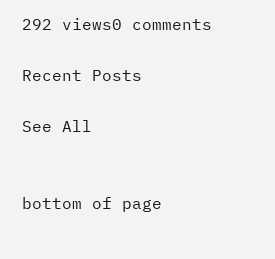292 views0 comments

Recent Posts

See All


bottom of page